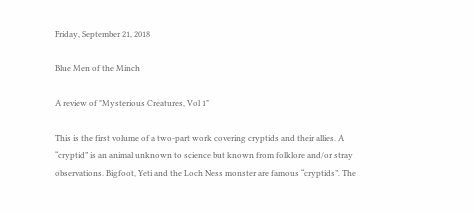Friday, September 21, 2018

Blue Men of the Minch

A review of "Mysterious Creatures, Vol 1"

This is the first volume of a two-part work covering cryptids and their allies. A “cryptid” is an animal unknown to science but known from folklore and/or stray observations. Bigfoot, Yeti and the Loch Ness monster are famous “cryptids”. The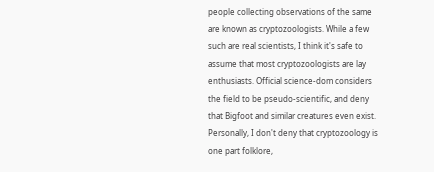people collecting observations of the same are known as cryptozoologists. While a few such are real scientists, I think it's safe to assume that most cryptozoologists are lay enthusiasts. Official science-dom considers the field to be pseudo-scientific, and deny that Bigfoot and similar creatures even exist. Personally, I don't deny that cryptozoology is one part folklore,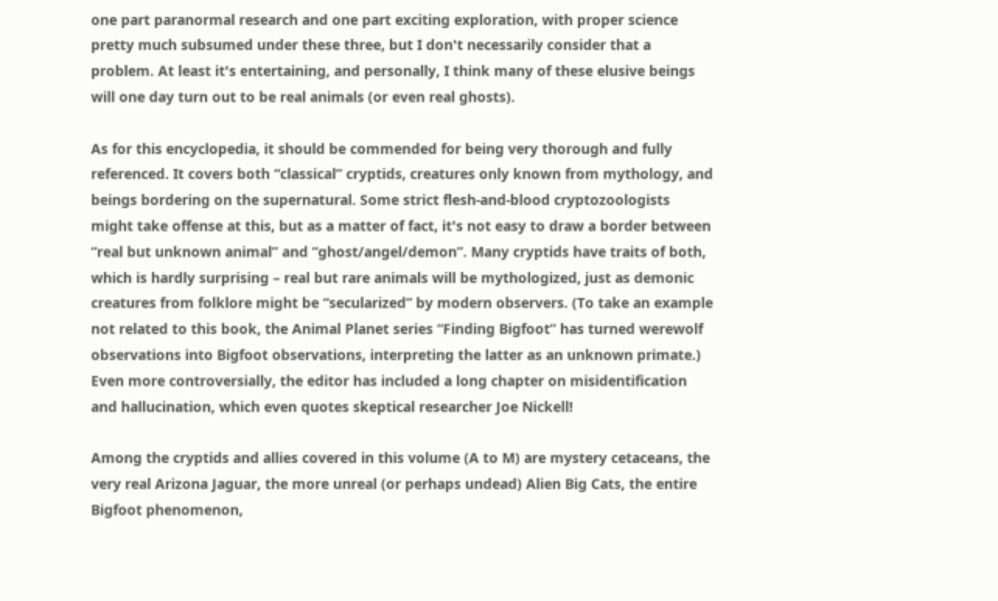one part paranormal research and one part exciting exploration, with proper science pretty much subsumed under these three, but I don't necessarily consider that a problem. At least it's entertaining, and personally, I think many of these elusive beings will one day turn out to be real animals (or even real ghosts).

As for this encyclopedia, it should be commended for being very thorough and fully referenced. It covers both “classical” cryptids, creatures only known from mythology, and beings bordering on the supernatural. Some strict flesh-and-blood cryptozoologists might take offense at this, but as a matter of fact, it's not easy to draw a border between “real but unknown animal” and “ghost/angel/demon”. Many cryptids have traits of both, which is hardly surprising – real but rare animals will be mythologized, just as demonic creatures from folklore might be “secularized” by modern observers. (To take an example not related to this book, the Animal Planet series “Finding Bigfoot” has turned werewolf observations into Bigfoot observations, interpreting the latter as an unknown primate.) Even more controversially, the editor has included a long chapter on misidentification and hallucination, which even quotes skeptical researcher Joe Nickell!

Among the cryptids and allies covered in this volume (A to M) are mystery cetaceans, the very real Arizona Jaguar, the more unreal (or perhaps undead) Alien Big Cats, the entire Bigfoot phenomenon,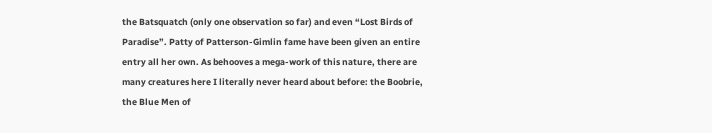the Batsquatch (only one observation so far) and even “Lost Birds of Paradise”. Patty of Patterson-Gimlin fame have been given an entire entry all her own. As behooves a mega-work of this nature, there are many creatures here I literally never heard about before: the Boobrie, the Blue Men of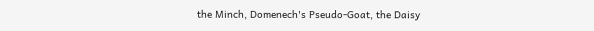the Minch, Domenech's Pseudo-Goat, the Daisy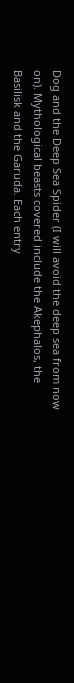Dog and the Deep Sea Spider (I will avoid the deep sea from now on). Mythological beasts covered include the Akephalos, the Basilisk and the Garuda. Each entry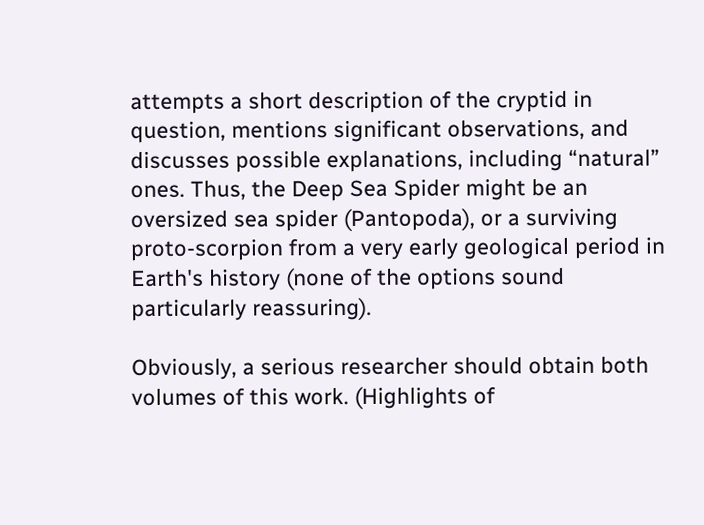attempts a short description of the cryptid in question, mentions significant observations, and discusses possible explanations, including “natural” ones. Thus, the Deep Sea Spider might be an oversized sea spider (Pantopoda), or a surviving proto-scorpion from a very early geological period in Earth's history (none of the options sound particularly reassuring).

Obviously, a serious researcher should obtain both volumes of this work. (Highlights of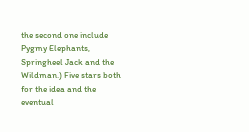the second one include Pygmy Elephants, Springheel Jack and the Wildman.) Five stars both for the idea and the eventual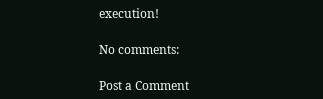execution!

No comments:

Post a Comment